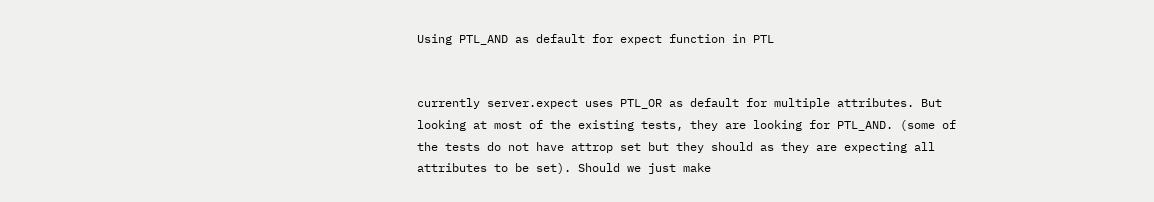Using PTL_AND as default for expect function in PTL


currently server.expect uses PTL_OR as default for multiple attributes. But looking at most of the existing tests, they are looking for PTL_AND. (some of the tests do not have attrop set but they should as they are expecting all attributes to be set). Should we just make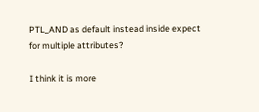PTL_AND as default instead inside expect for multiple attributes?

I think it is more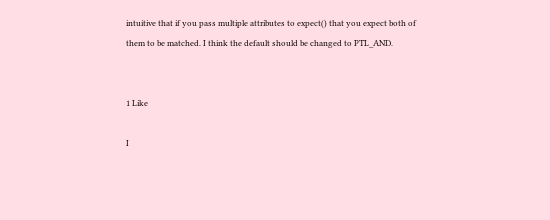intuitive that if you pass multiple attributes to expect() that you expect both of them to be matched. I think the default should be changed to PTL_AND.


1 Like

I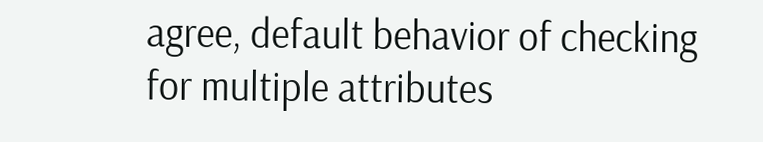agree, default behavior of checking for multiple attributes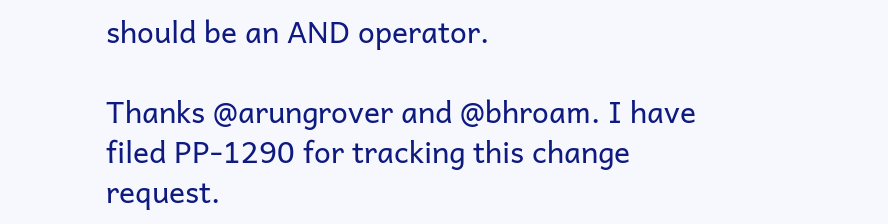should be an AND operator.

Thanks @arungrover and @bhroam. I have filed PP-1290 for tracking this change request.